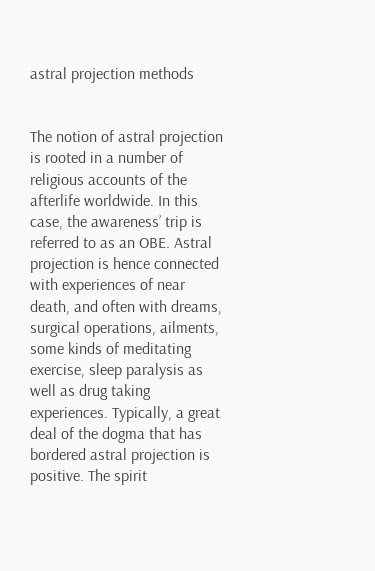astral projection methods


The notion of astral projection is rooted in a number of religious accounts of the afterlife worldwide. In this case, the awareness’ trip is referred to as an OBE. Astral projection is hence connected with experiences of near death, and often with dreams, surgical operations, ailments, some kinds of meditating exercise, sleep paralysis as well as drug taking experiences. Typically, a great deal of the dogma that has bordered astral projection is positive. The spirit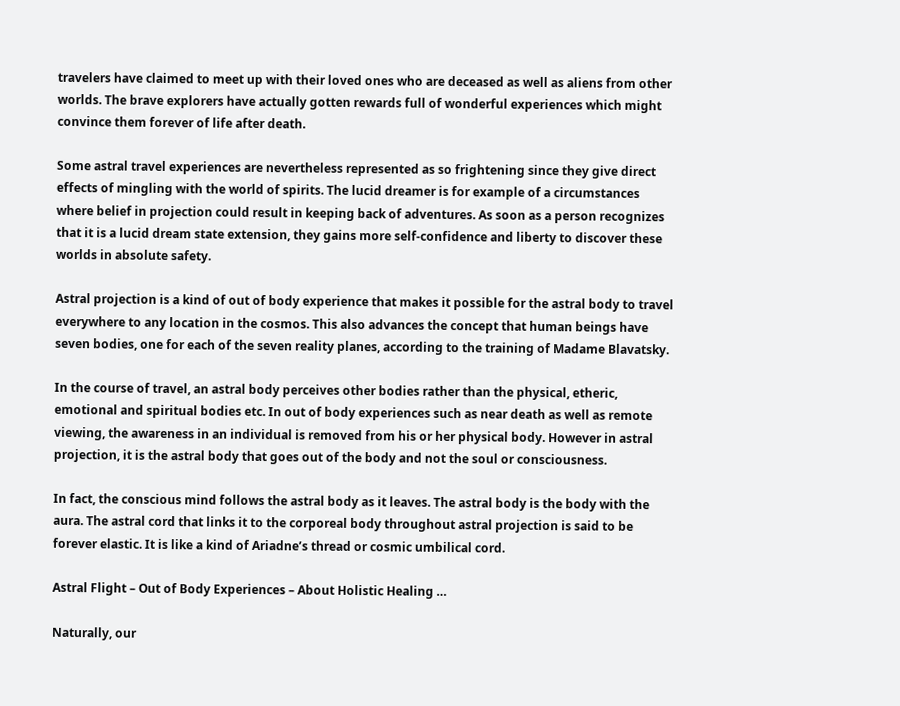travelers have claimed to meet up with their loved ones who are deceased as well as aliens from other worlds. The brave explorers have actually gotten rewards full of wonderful experiences which might convince them forever of life after death.

Some astral travel experiences are nevertheless represented as so frightening since they give direct effects of mingling with the world of spirits. The lucid dreamer is for example of a circumstances where belief in projection could result in keeping back of adventures. As soon as a person recognizes that it is a lucid dream state extension, they gains more self-confidence and liberty to discover these worlds in absolute safety.

Astral projection is a kind of out of body experience that makes it possible for the astral body to travel everywhere to any location in the cosmos. This also advances the concept that human beings have seven bodies, one for each of the seven reality planes, according to the training of Madame Blavatsky.

In the course of travel, an astral body perceives other bodies rather than the physical, etheric, emotional and spiritual bodies etc. In out of body experiences such as near death as well as remote viewing, the awareness in an individual is removed from his or her physical body. However in astral projection, it is the astral body that goes out of the body and not the soul or consciousness.

In fact, the conscious mind follows the astral body as it leaves. The astral body is the body with the aura. The astral cord that links it to the corporeal body throughout astral projection is said to be forever elastic. It is like a kind of Ariadne’s thread or cosmic umbilical cord.

Astral Flight – Out of Body Experiences – About Holistic Healing …

Naturally, our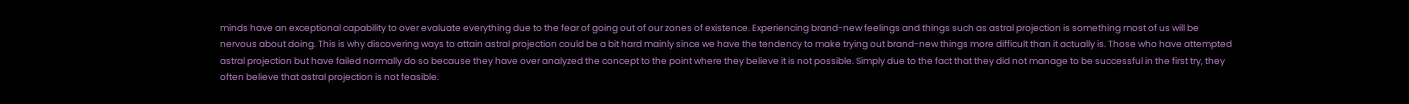minds have an exceptional capability to over evaluate everything due to the fear of going out of our zones of existence. Experiencing brand-new feelings and things such as astral projection is something most of us will be nervous about doing. This is why discovering ways to attain astral projection could be a bit hard mainly since we have the tendency to make trying out brand-new things more difficult than it actually is. Those who have attempted astral projection but have failed normally do so because they have over analyzed the concept to the point where they believe it is not possible. Simply due to the fact that they did not manage to be successful in the first try, they often believe that astral projection is not feasible.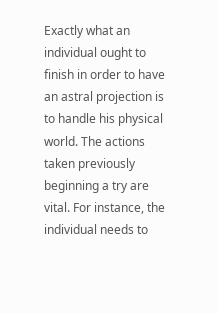Exactly what an individual ought to finish in order to have an astral projection is to handle his physical world. The actions taken previously beginning a try are vital. For instance, the individual needs to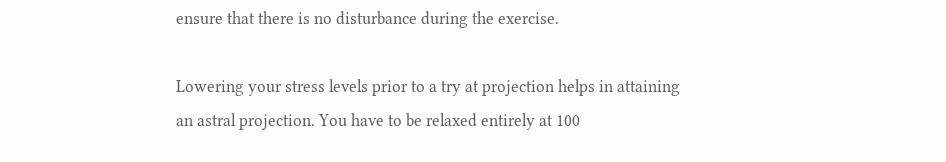ensure that there is no disturbance during the exercise.

Lowering your stress levels prior to a try at projection helps in attaining an astral projection. You have to be relaxed entirely at 100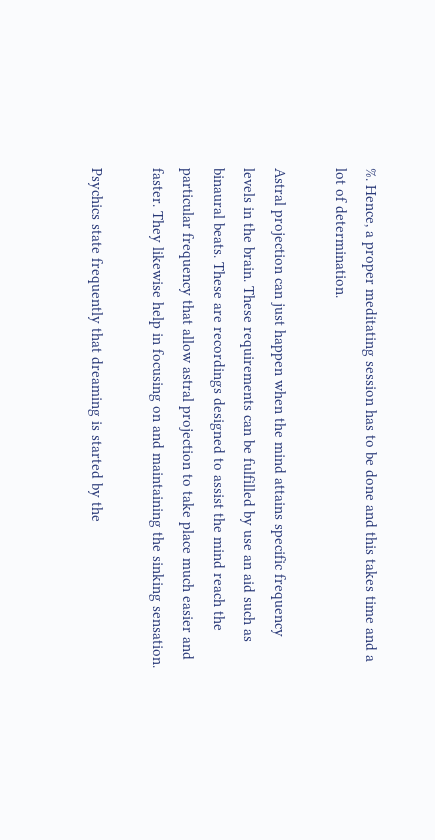%. Hence, a proper meditating session has to be done and this takes time and a lot of determination.

Astral projection can just happen when the mind attains specific frequency levels in the brain. These requirements can be fulfilled by use an aid such as binaural beats. These are recordings designed to assist the mind reach the particular frequency that allow astral projection to take place much easier and faster. They likewise help in focusing on and maintaining the sinking sensation.

Psychics state frequently that dreaming is started by the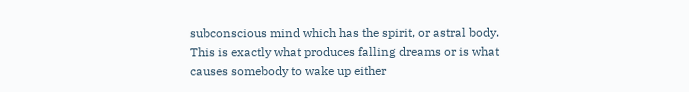subconscious mind which has the spirit, or astral body. This is exactly what produces falling dreams or is what causes somebody to wake up either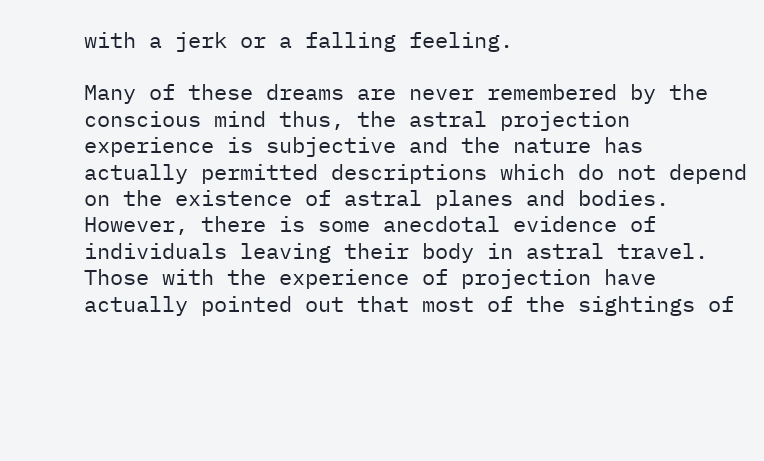with a jerk or a falling feeling.

Many of these dreams are never remembered by the conscious mind thus, the astral projection experience is subjective and the nature has actually permitted descriptions which do not depend on the existence of astral planes and bodies. However, there is some anecdotal evidence of individuals leaving their body in astral travel. Those with the experience of projection have actually pointed out that most of the sightings of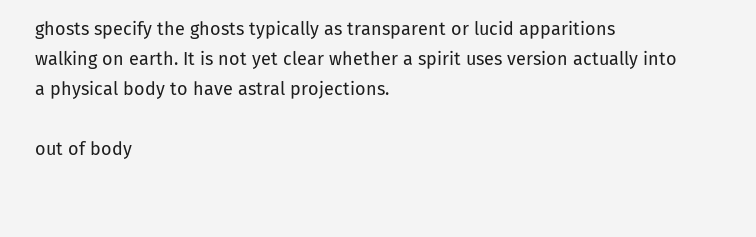ghosts specify the ghosts typically as transparent or lucid apparitions walking on earth. It is not yet clear whether a spirit uses version actually into a physical body to have astral projections.

out of body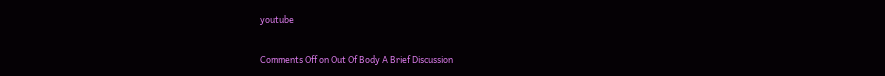youtube

Comments Off on Out Of Body A Brief Discussion